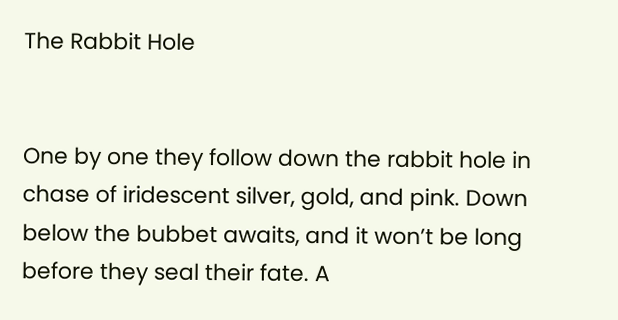The Rabbit Hole


One by one they follow down the rabbit hole in chase of iridescent silver, gold, and pink. Down below the bubbet awaits, and it won’t be long before they seal their fate. A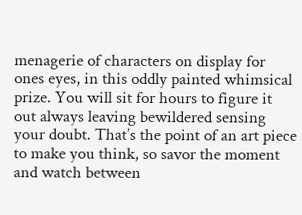menagerie of characters on display for ones eyes, in this oddly painted whimsical prize. You will sit for hours to figure it out always leaving bewildered sensing your doubt. That’s the point of an art piece to make you think, so savor the moment and watch between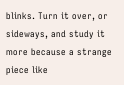blinks. Turn it over, or sideways, and study it more because a strange piece like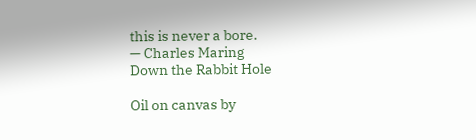this is never a bore.
— Charles Maring
Down the Rabbit Hole

Oil on canvas by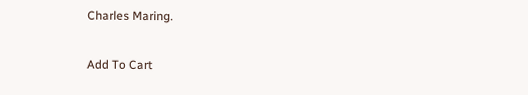Charles Maring.

Add To Cart